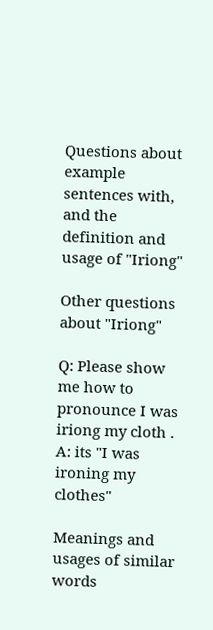Questions about example sentences with, and the definition and usage of "Iriong"

Other questions about "Iriong"

Q: Please show me how to pronounce I was iriong my cloth .
A: its "I was ironing my clothes"

Meanings and usages of similar words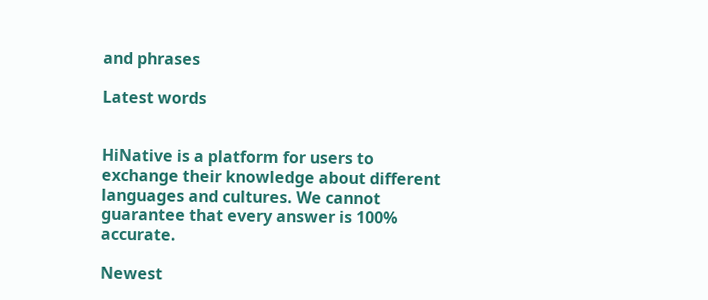and phrases

Latest words


HiNative is a platform for users to exchange their knowledge about different languages and cultures. We cannot guarantee that every answer is 100% accurate.

Newest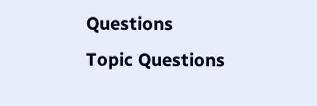Questions
Topic Questions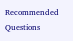Recommended Questions